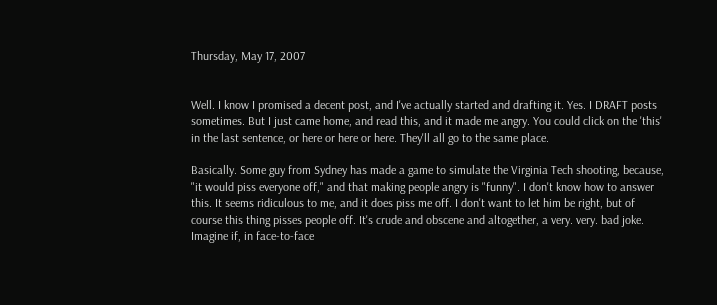Thursday, May 17, 2007


Well. I know I promised a decent post, and I've actually started and drafting it. Yes. I DRAFT posts sometimes. But I just came home, and read this, and it made me angry. You could click on the 'this' in the last sentence, or here or here or here. They'll all go to the same place.

Basically. Some guy from Sydney has made a game to simulate the Virginia Tech shooting, because, "it would piss everyone off," and that making people angry is "funny". I don't know how to answer this. It seems ridiculous to me, and it does piss me off. I don't want to let him be right, but of course this thing pisses people off. It's crude and obscene and altogether, a very. very. bad joke. Imagine if, in face-to-face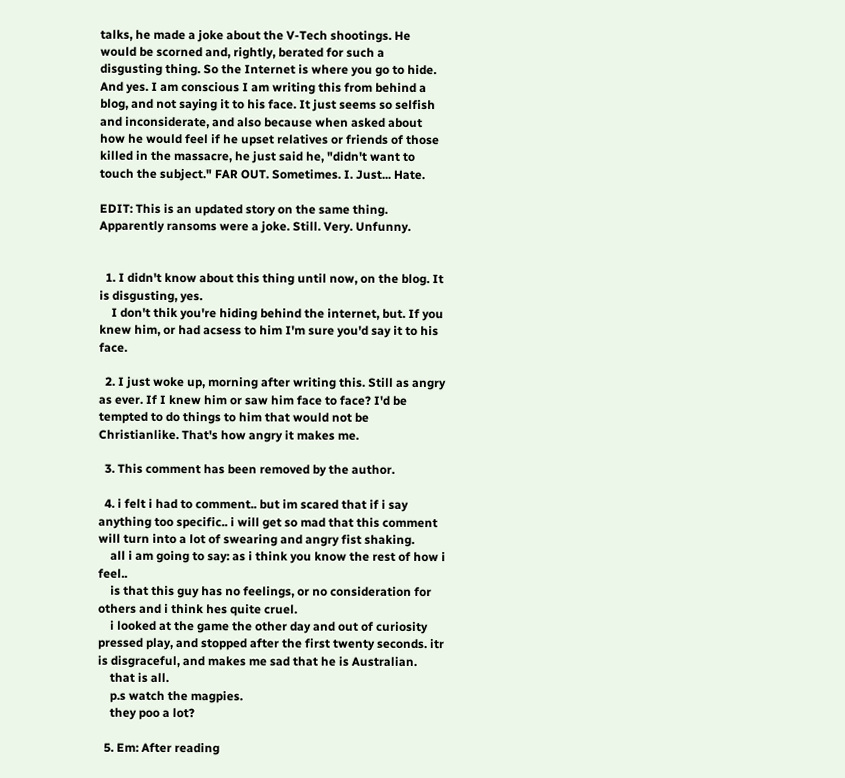talks, he made a joke about the V-Tech shootings. He would be scorned and, rightly, berated for such a disgusting thing. So the Internet is where you go to hide. And yes. I am conscious I am writing this from behind a blog, and not saying it to his face. It just seems so selfish and inconsiderate, and also because when asked about how he would feel if he upset relatives or friends of those killed in the massacre, he just said he, "didn't want to touch the subject." FAR OUT. Sometimes. I. Just... Hate.

EDIT: This is an updated story on the same thing. Apparently ransoms were a joke. Still. Very. Unfunny.


  1. I didn't know about this thing until now, on the blog. It is disgusting, yes.
    I don't thik you're hiding behind the internet, but. If you knew him, or had acsess to him I'm sure you'd say it to his face.

  2. I just woke up, morning after writing this. Still as angry as ever. If I knew him or saw him face to face? I'd be tempted to do things to him that would not be Christianlike. That's how angry it makes me.

  3. This comment has been removed by the author.

  4. i felt i had to comment.. but im scared that if i say anything too specific.. i will get so mad that this comment will turn into a lot of swearing and angry fist shaking.
    all i am going to say: as i think you know the rest of how i feel..
    is that this guy has no feelings, or no consideration for others and i think hes quite cruel.
    i looked at the game the other day and out of curiosity pressed play, and stopped after the first twenty seconds. itr is disgraceful, and makes me sad that he is Australian.
    that is all.
    p.s watch the magpies.
    they poo a lot?

  5. Em: After reading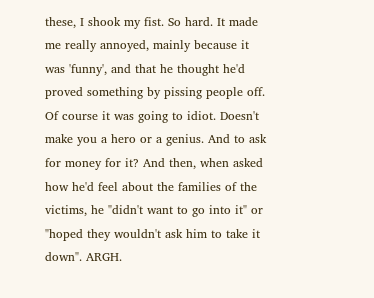these, I shook my fist. So hard. It made me really annoyed, mainly because it was 'funny', and that he thought he'd proved something by pissing people off. Of course it was going to idiot. Doesn't make you a hero or a genius. And to ask for money for it? And then, when asked how he'd feel about the families of the victims, he "didn't want to go into it" or "hoped they wouldn't ask him to take it down". ARGH.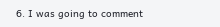6. I was going to comment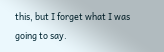this, but I forget what I was going to say.